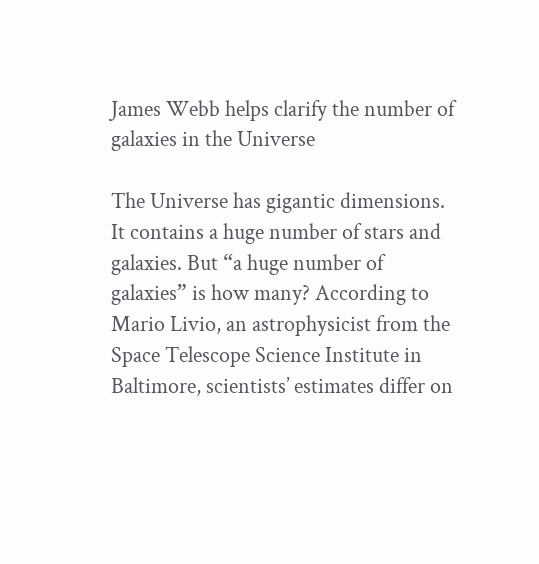James Webb helps clarify the number of galaxies in the Universe

The Universe has gigantic dimensions. It contains a huge number of stars and galaxies. But “a huge number of galaxies” is how many? According to Mario Livio, an astrophysicist from the Space Telescope Science Institute in Baltimore, scientists’ estimates differ on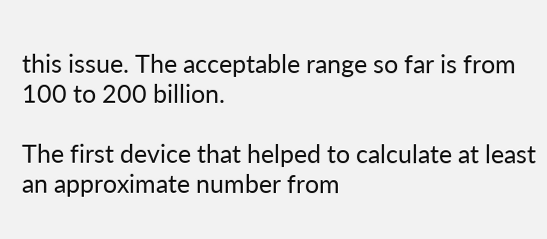this issue. The acceptable range so far is from 100 to 200 billion.

The first device that helped to calculate at least an approximate number from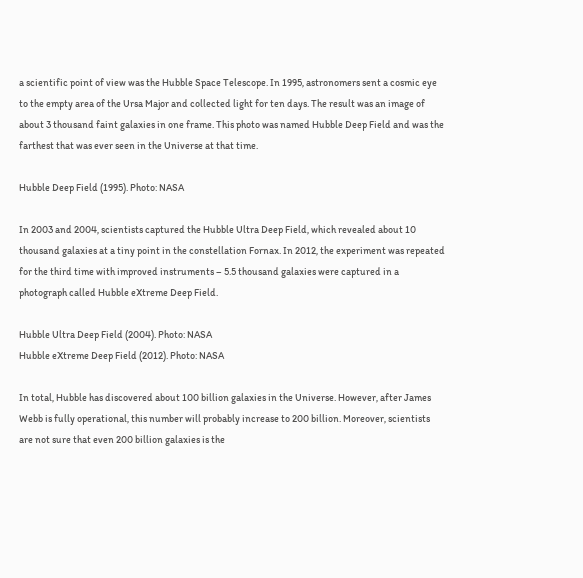a scientific point of view was the Hubble Space Telescope. In 1995, astronomers sent a cosmic eye to the empty area of the Ursa Major and collected light for ten days. The result was an image of about 3 thousand faint galaxies in one frame. This photo was named Hubble Deep Field and was the farthest that was ever seen in the Universe at that time.

Hubble Deep Field (1995). Photo: NASA

In 2003 and 2004, scientists captured the Hubble Ultra Deep Field, which revealed about 10 thousand galaxies at a tiny point in the constellation Fornax. In 2012, the experiment was repeated for the third time with improved instruments – 5.5 thousand galaxies were captured in a photograph called Hubble eXtreme Deep Field.

Hubble Ultra Deep Field (2004). Photo: NASA
Hubble eXtreme Deep Field (2012). Photo: NASA

In total, Hubble has discovered about 100 billion galaxies in the Universe. However, after James Webb is fully operational, this number will probably increase to 200 billion. Moreover, scientists are not sure that even 200 billion galaxies is the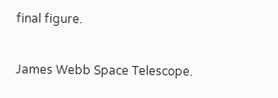final figure.

James Webb Space Telescope.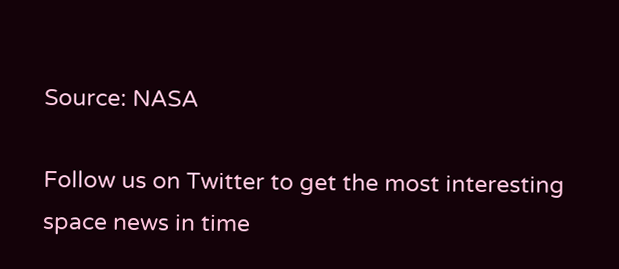Source: NASA

Follow us on Twitter to get the most interesting space news in time